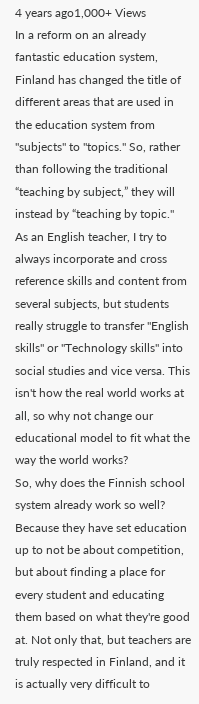4 years ago1,000+ Views
In a reform on an already fantastic education system, Finland has changed the title of different areas that are used in the education system from "subjects" to "topics." So, rather than following the traditional “teaching by subject,” they will instead by “teaching by topic."
As an English teacher, I try to always incorporate and cross reference skills and content from several subjects, but students really struggle to transfer "English skills" or "Technology skills" into social studies and vice versa. This isn't how the real world works at all, so why not change our educational model to fit what the way the world works?
So, why does the Finnish school system already work so well? Because they have set education up to not be about competition, but about finding a place for every student and educating them based on what they're good at. Not only that, but teachers are truly respected in Finland, and it is actually very difficult to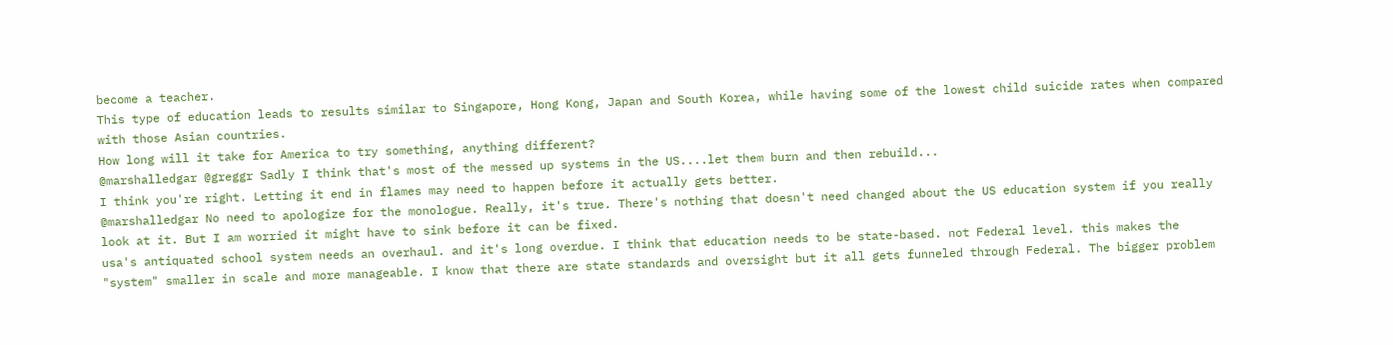become a teacher.
This type of education leads to results similar to Singapore, Hong Kong, Japan and South Korea, while having some of the lowest child suicide rates when compared with those Asian countries.
How long will it take for America to try something, anything different?
@marshalledgar @greggr Sadly I think that's most of the messed up systems in the US....let them burn and then rebuild...
I think you're right. Letting it end in flames may need to happen before it actually gets better.
@marshalledgar No need to apologize for the monologue. Really, it's true. There's nothing that doesn't need changed about the US education system if you really look at it. But I am worried it might have to sink before it can be fixed.
usa's antiquated school system needs an overhaul. and it's long overdue. I think that education needs to be state-based. not Federal level. this makes the "system" smaller in scale and more manageable. I know that there are state standards and oversight but it all gets funneled through Federal. The bigger problem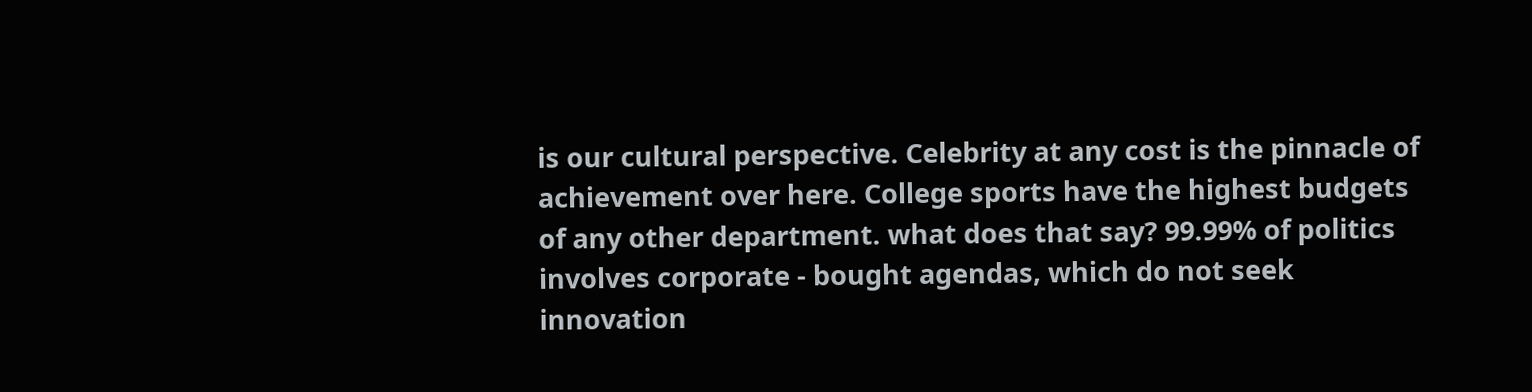is our cultural perspective. Celebrity at any cost is the pinnacle of achievement over here. College sports have the highest budgets of any other department. what does that say? 99.99% of politics involves corporate - bought agendas, which do not seek innovation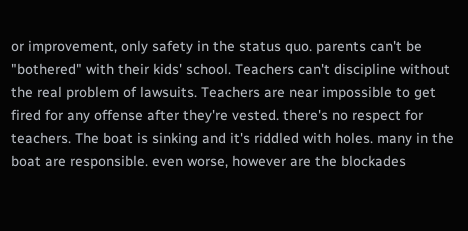or improvement, only safety in the status quo. parents can't be "bothered" with their kids' school. Teachers can't discipline without the real problem of lawsuits. Teachers are near impossible to get fired for any offense after they're vested. there's no respect for teachers. The boat is sinking and it's riddled with holes. many in the boat are responsible. even worse, however are the blockades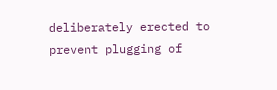deliberately erected to prevent plugging of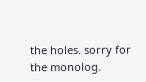the holes. sorry for the monolog.